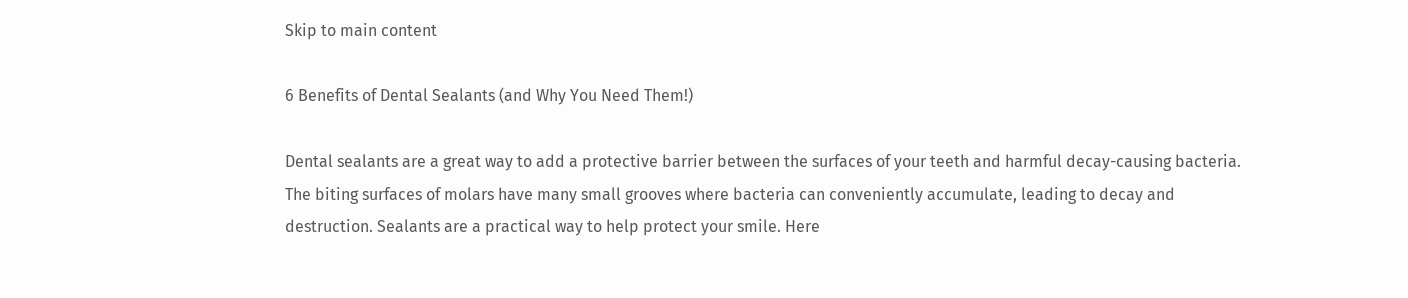Skip to main content

6 Benefits of Dental Sealants (and Why You Need Them!)

Dental sealants are a great way to add a protective barrier between the surfaces of your teeth and harmful decay-causing bacteria. The biting surfaces of molars have many small grooves where bacteria can conveniently accumulate, leading to decay and destruction. Sealants are a practical way to help protect your smile. Here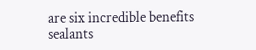are six incredible benefits sealants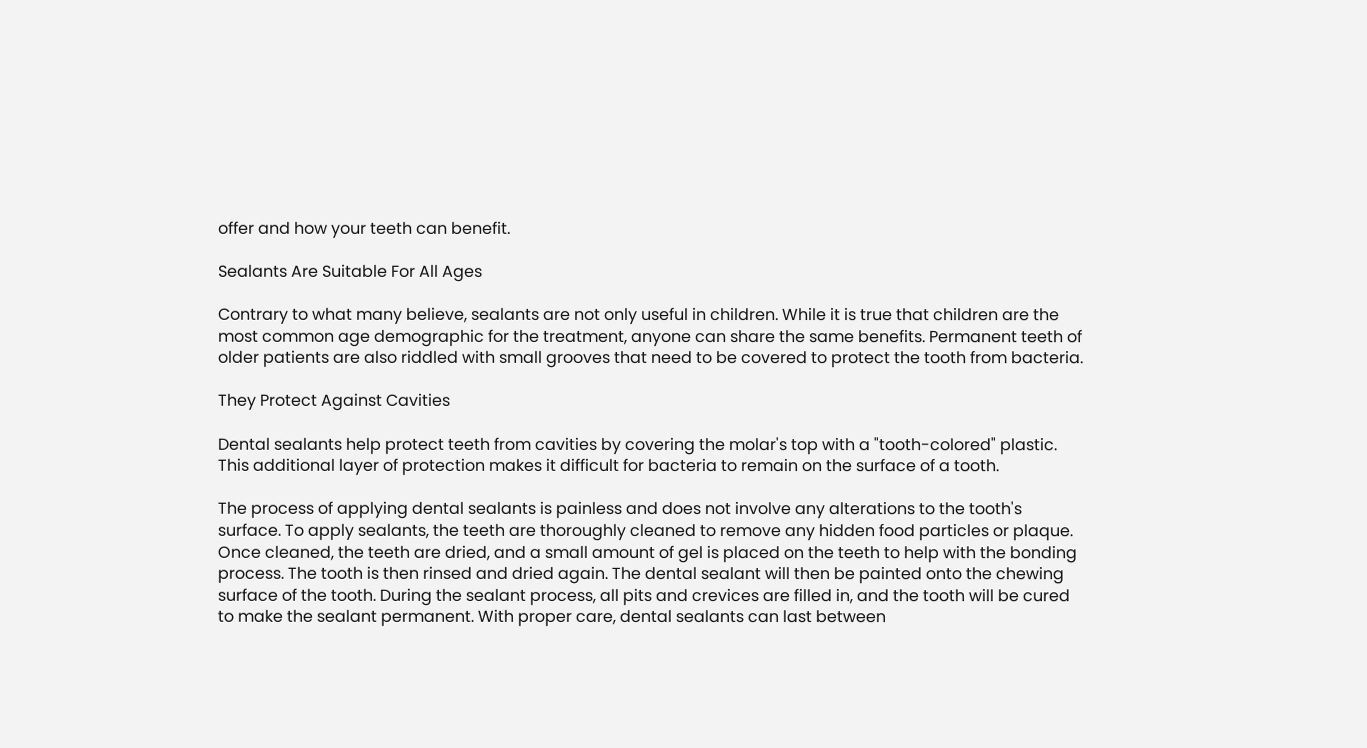offer and how your teeth can benefit.

Sealants Are Suitable For All Ages

Contrary to what many believe, sealants are not only useful in children. While it is true that children are the most common age demographic for the treatment, anyone can share the same benefits. Permanent teeth of older patients are also riddled with small grooves that need to be covered to protect the tooth from bacteria.

They Protect Against Cavities

Dental sealants help protect teeth from cavities by covering the molar's top with a "tooth-colored" plastic. This additional layer of protection makes it difficult for bacteria to remain on the surface of a tooth.

The process of applying dental sealants is painless and does not involve any alterations to the tooth's surface. To apply sealants, the teeth are thoroughly cleaned to remove any hidden food particles or plaque. Once cleaned, the teeth are dried, and a small amount of gel is placed on the teeth to help with the bonding process. The tooth is then rinsed and dried again. The dental sealant will then be painted onto the chewing surface of the tooth. During the sealant process, all pits and crevices are filled in, and the tooth will be cured to make the sealant permanent. With proper care, dental sealants can last between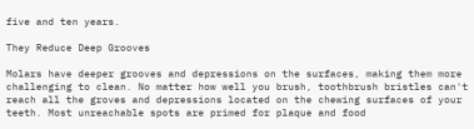five and ten years.

They Reduce Deep Grooves

Molars have deeper grooves and depressions on the surfaces, making them more challenging to clean. No matter how well you brush, toothbrush bristles can't reach all the groves and depressions located on the chewing surfaces of your teeth. Most unreachable spots are primed for plaque and food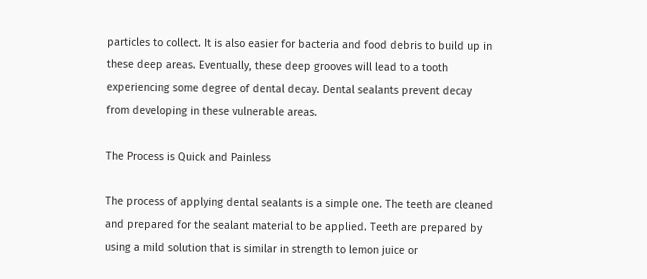particles to collect. It is also easier for bacteria and food debris to build up in these deep areas. Eventually, these deep grooves will lead to a tooth experiencing some degree of dental decay. Dental sealants prevent decay from developing in these vulnerable areas.

The Process is Quick and Painless

The process of applying dental sealants is a simple one. The teeth are cleaned and prepared for the sealant material to be applied. Teeth are prepared by using a mild solution that is similar in strength to lemon juice or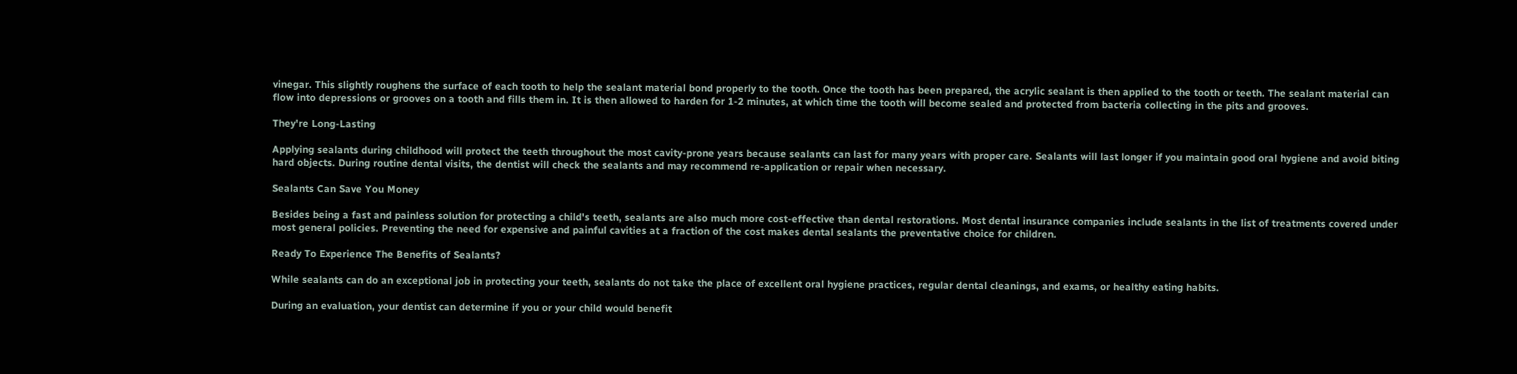vinegar. This slightly roughens the surface of each tooth to help the sealant material bond properly to the tooth. Once the tooth has been prepared, the acrylic sealant is then applied to the tooth or teeth. The sealant material can flow into depressions or grooves on a tooth and fills them in. It is then allowed to harden for 1-2 minutes, at which time the tooth will become sealed and protected from bacteria collecting in the pits and grooves.

They're Long-Lasting

Applying sealants during childhood will protect the teeth throughout the most cavity-prone years because sealants can last for many years with proper care. Sealants will last longer if you maintain good oral hygiene and avoid biting hard objects. During routine dental visits, the dentist will check the sealants and may recommend re-application or repair when necessary.

Sealants Can Save You Money

Besides being a fast and painless solution for protecting a child's teeth, sealants are also much more cost-effective than dental restorations. Most dental insurance companies include sealants in the list of treatments covered under most general policies. Preventing the need for expensive and painful cavities at a fraction of the cost makes dental sealants the preventative choice for children.

Ready To Experience The Benefits of Sealants?

While sealants can do an exceptional job in protecting your teeth, sealants do not take the place of excellent oral hygiene practices, regular dental cleanings, and exams, or healthy eating habits.

During an evaluation, your dentist can determine if you or your child would benefit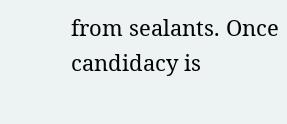from sealants. Once candidacy is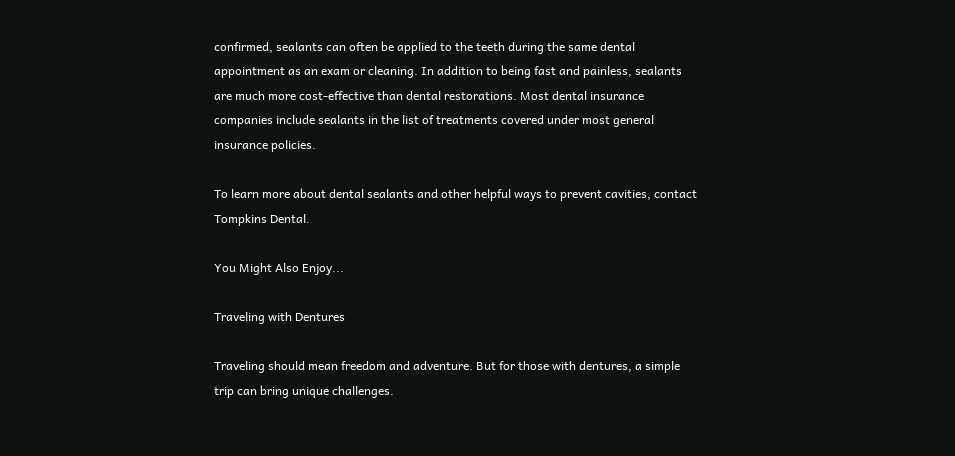confirmed, sealants can often be applied to the teeth during the same dental appointment as an exam or cleaning. In addition to being fast and painless, sealants are much more cost-effective than dental restorations. Most dental insurance companies include sealants in the list of treatments covered under most general insurance policies.

To learn more about dental sealants and other helpful ways to prevent cavities, contact Tompkins Dental.

You Might Also Enjoy...

Traveling with Dentures

Traveling should mean freedom and adventure. But for those with dentures, a simple trip can bring unique challenges.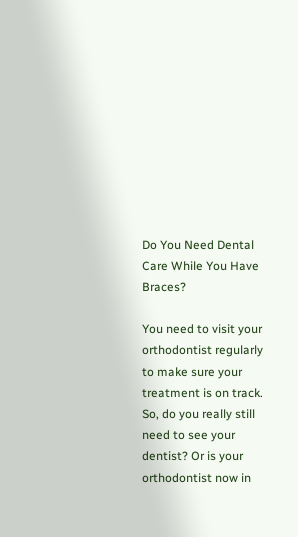Do You Need Dental Care While You Have Braces?

You need to visit your orthodontist regularly to make sure your treatment is on track. So, do you really still need to see your dentist? Or is your orthodontist now in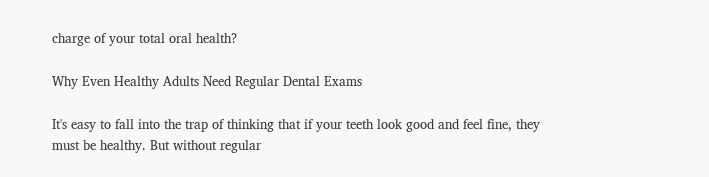charge of your total oral health?

Why Even Healthy Adults Need Regular Dental Exams

It's easy to fall into the trap of thinking that if your teeth look good and feel fine, they must be healthy. But without regular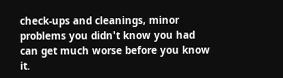check-ups and cleanings, minor problems you didn't know you had can get much worse before you know it.